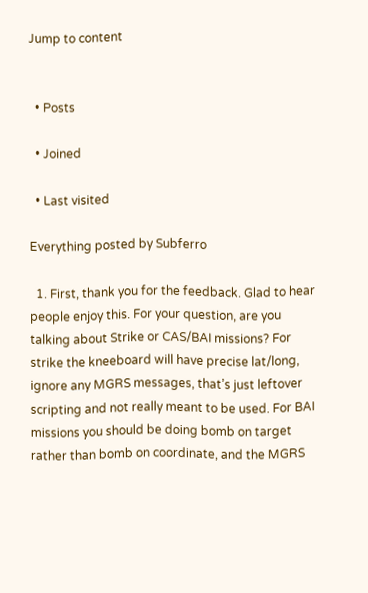Jump to content


  • Posts

  • Joined

  • Last visited

Everything posted by Subferro

  1. First, thank you for the feedback. Glad to hear people enjoy this. For your question, are you talking about Strike or CAS/BAI missions? For strike the kneeboard will have precise lat/long, ignore any MGRS messages, that’s just leftover scripting and not really meant to be used. For BAI missions you should be doing bomb on target rather than bomb on coordinate, and the MGRS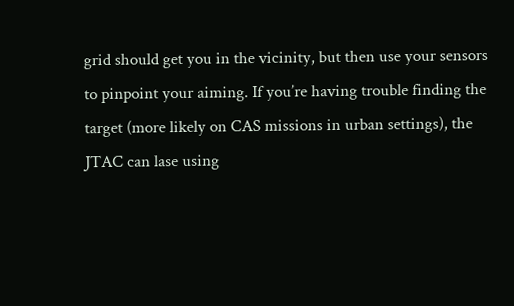grid should get you in the vicinity, but then use your sensors to pinpoint your aiming. If you’re having trouble finding the target (more likely on CAS missions in urban settings), the JTAC can lase using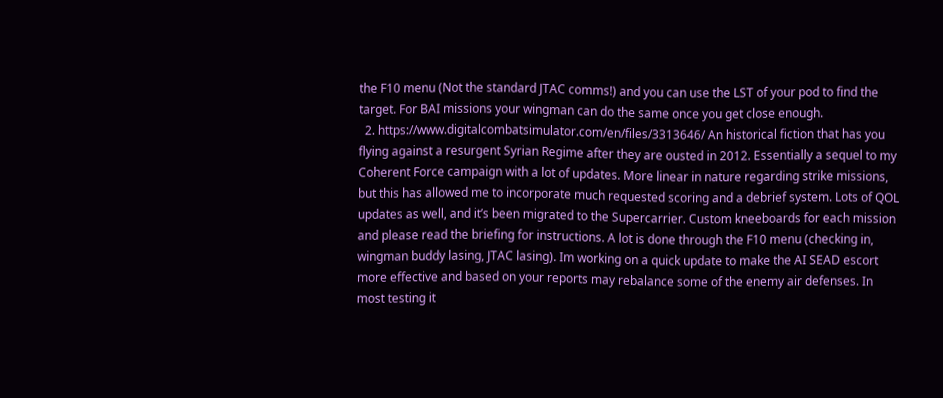the F10 menu (Not the standard JTAC comms!) and you can use the LST of your pod to find the target. For BAI missions your wingman can do the same once you get close enough.
  2. https://www.digitalcombatsimulator.com/en/files/3313646/ An historical fiction that has you flying against a resurgent Syrian Regime after they are ousted in 2012. Essentially a sequel to my Coherent Force campaign with a lot of updates. More linear in nature regarding strike missions, but this has allowed me to incorporate much requested scoring and a debrief system. Lots of QOL updates as well, and it’s been migrated to the Supercarrier. Custom kneeboards for each mission and please read the briefing for instructions. A lot is done through the F10 menu (checking in, wingman buddy lasing, JTAC lasing). Im working on a quick update to make the AI SEAD escort more effective and based on your reports may rebalance some of the enemy air defenses. In most testing it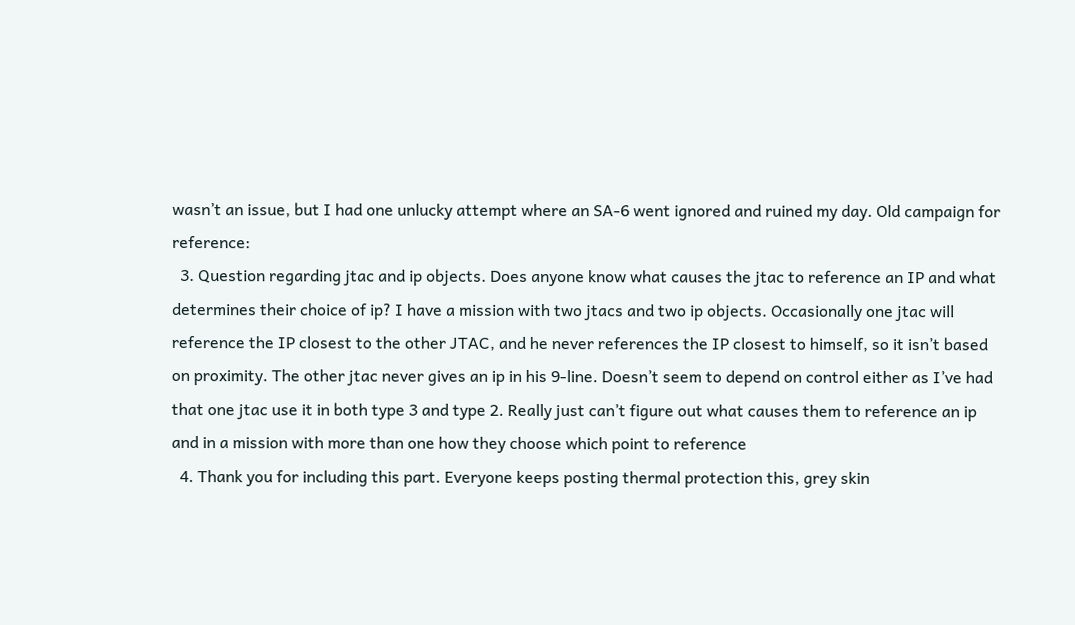wasn’t an issue, but I had one unlucky attempt where an SA-6 went ignored and ruined my day. Old campaign for reference:
  3. Question regarding jtac and ip objects. Does anyone know what causes the jtac to reference an IP and what determines their choice of ip? I have a mission with two jtacs and two ip objects. Occasionally one jtac will reference the IP closest to the other JTAC, and he never references the IP closest to himself, so it isn’t based on proximity. The other jtac never gives an ip in his 9-line. Doesn’t seem to depend on control either as I’ve had that one jtac use it in both type 3 and type 2. Really just can’t figure out what causes them to reference an ip and in a mission with more than one how they choose which point to reference
  4. Thank you for including this part. Everyone keeps posting thermal protection this, grey skin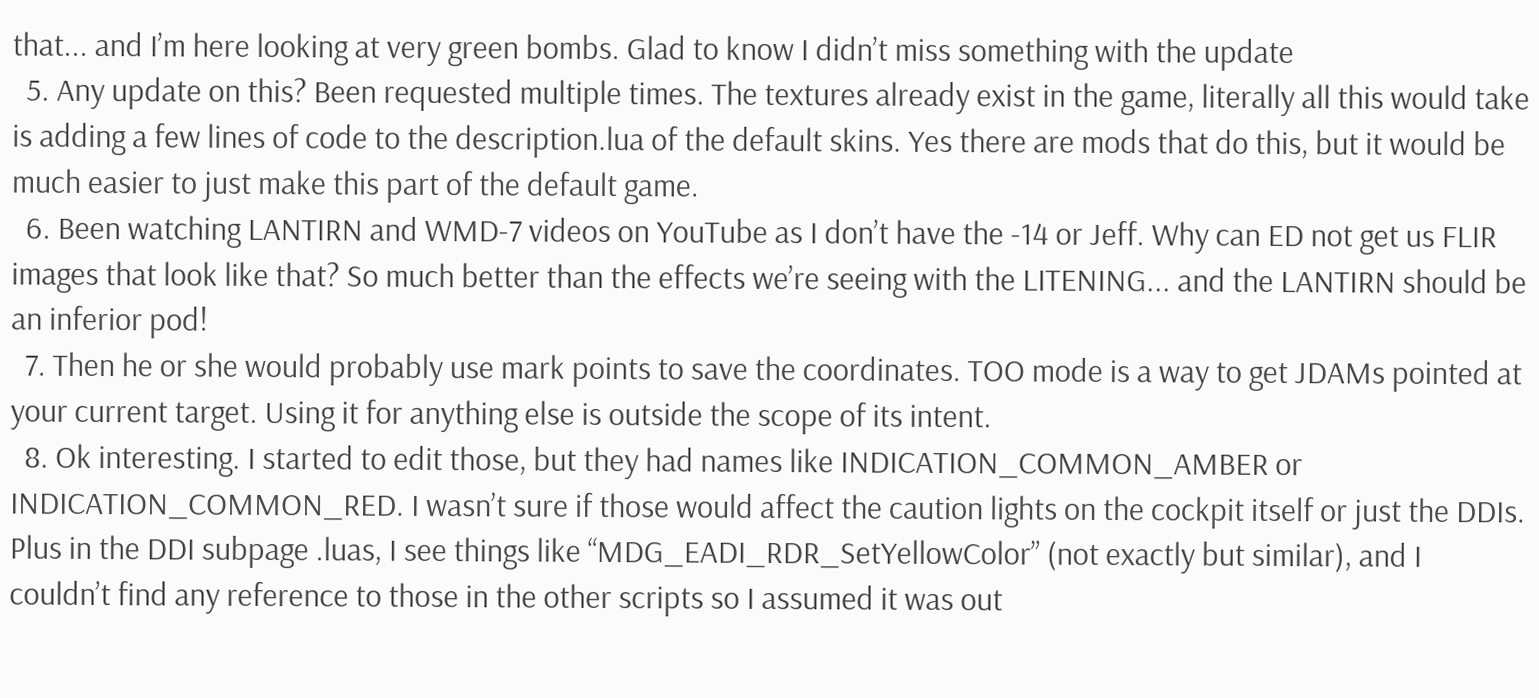that... and I’m here looking at very green bombs. Glad to know I didn’t miss something with the update
  5. Any update on this? Been requested multiple times. The textures already exist in the game, literally all this would take is adding a few lines of code to the description.lua of the default skins. Yes there are mods that do this, but it would be much easier to just make this part of the default game.
  6. Been watching LANTIRN and WMD-7 videos on YouTube as I don’t have the -14 or Jeff. Why can ED not get us FLIR images that look like that? So much better than the effects we’re seeing with the LITENING... and the LANTIRN should be an inferior pod!
  7. Then he or she would probably use mark points to save the coordinates. TOO mode is a way to get JDAMs pointed at your current target. Using it for anything else is outside the scope of its intent.
  8. Ok interesting. I started to edit those, but they had names like INDICATION_COMMON_AMBER or INDICATION_COMMON_RED. I wasn’t sure if those would affect the caution lights on the cockpit itself or just the DDIs. Plus in the DDI subpage .luas, I see things like “MDG_EADI_RDR_SetYellowColor” (not exactly but similar), and I couldn’t find any reference to those in the other scripts so I assumed it was out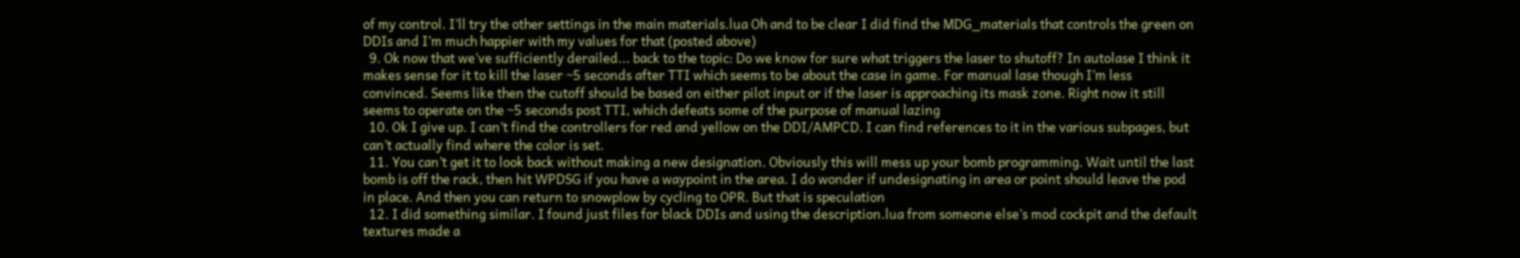of my control. I’ll try the other settings in the main materials.lua Oh and to be clear I did find the MDG_materials that controls the green on DDIs and I’m much happier with my values for that (posted above)
  9. Ok now that we’ve sufficiently derailed... back to the topic: Do we know for sure what triggers the laser to shutoff? In autolase I think it makes sense for it to kill the laser ~5 seconds after TTI which seems to be about the case in game. For manual lase though I’m less convinced. Seems like then the cutoff should be based on either pilot input or if the laser is approaching its mask zone. Right now it still seems to operate on the ~5 seconds post TTI, which defeats some of the purpose of manual lazing
  10. Ok I give up. I can’t find the controllers for red and yellow on the DDI/AMPCD. I can find references to it in the various subpages, but can’t actually find where the color is set.
  11. You can’t get it to look back without making a new designation. Obviously this will mess up your bomb programming. Wait until the last bomb is off the rack, then hit WPDSG if you have a waypoint in the area. I do wonder if undesignating in area or point should leave the pod in place. And then you can return to snowplow by cycling to OPR. But that is speculation
  12. I did something similar. I found just files for black DDIs and using the description.lua from someone else’s mod cockpit and the default textures made a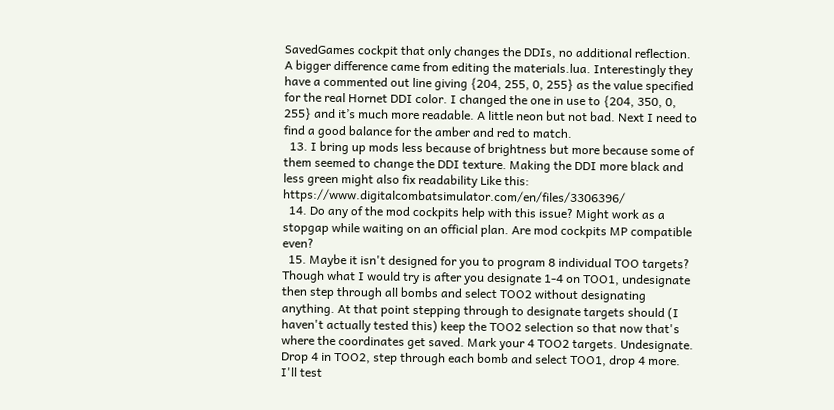SavedGames cockpit that only changes the DDIs, no additional reflection. A bigger difference came from editing the materials.lua. Interestingly they have a commented out line giving {204, 255, 0, 255} as the value specified for the real Hornet DDI color. I changed the one in use to {204, 350, 0, 255} and it’s much more readable. A little neon but not bad. Next I need to find a good balance for the amber and red to match.
  13. I bring up mods less because of brightness but more because some of them seemed to change the DDI texture. Making the DDI more black and less green might also fix readability Like this: https://www.digitalcombatsimulator.com/en/files/3306396/
  14. Do any of the mod cockpits help with this issue? Might work as a stopgap while waiting on an official plan. Are mod cockpits MP compatible even?
  15. Maybe it isn't designed for you to program 8 individual TOO targets? Though what I would try is after you designate 1-4 on TOO1, undesignate then step through all bombs and select TOO2 without designating anything. At that point stepping through to designate targets should (I haven't actually tested this) keep the TOO2 selection so that now that's where the coordinates get saved. Mark your 4 TOO2 targets. Undesignate. Drop 4 in TOO2, step through each bomb and select TOO1, drop 4 more. I'll test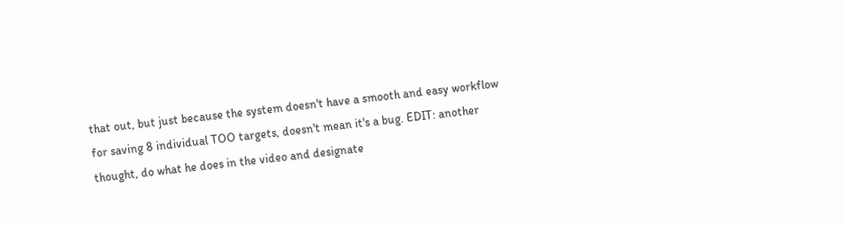that out, but just because the system doesn't have a smooth and easy workflow for saving 8 individual TOO targets, doesn't mean it's a bug. EDIT: another thought, do what he does in the video and designate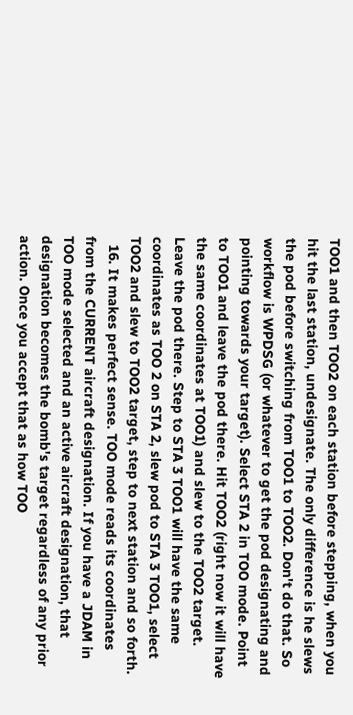TOO1 and then TOO2 on each station before stepping, when you hit the last station, undesignate. The only difference is he slews the pod before switching from TOO1 to TOO2. Don't do that. So workflow is WPDSG (or whatever to get the pod designating and pointing towards your target). Select STA 2 in TOO mode. Point to TOO1 and leave the pod there. Hit TOO2 (right now it will have the same coordinates at TOO1) and slew to the TOO2 target. Leave the pod there. Step to STA 3 TOO1 will have the same coordinates as TOO 2 on STA 2, slew pod to STA 3 TOO1, select TOO2 and slew to TOO2 target, step to next station and so forth.
  16. It makes perfect sense. TOO mode reads its coordinates from the CURRENT aircraft designation. If you have a JDAM in TOO mode selected and an active aircraft designation, that designation becomes the bomb's target regardless of any prior action. Once you accept that as how TOO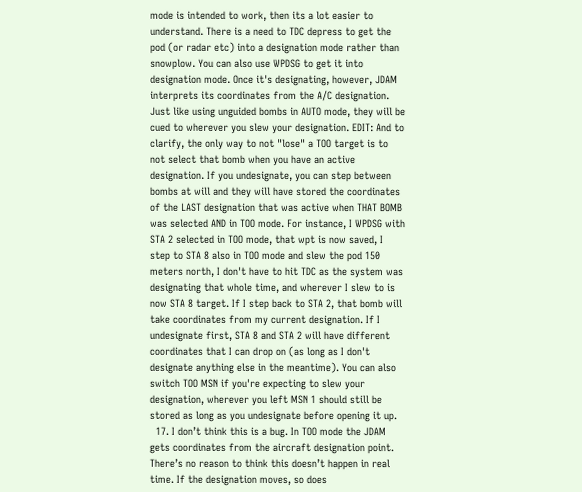mode is intended to work, then its a lot easier to understand. There is a need to TDC depress to get the pod (or radar etc) into a designation mode rather than snowplow. You can also use WPDSG to get it into designation mode. Once it's designating, however, JDAM interprets its coordinates from the A/C designation. Just like using unguided bombs in AUTO mode, they will be cued to wherever you slew your designation. EDIT: And to clarify, the only way to not "lose" a TOO target is to not select that bomb when you have an active designation. If you undesignate, you can step between bombs at will and they will have stored the coordinates of the LAST designation that was active when THAT BOMB was selected AND in TOO mode. For instance, I WPDSG with STA 2 selected in TOO mode, that wpt is now saved, I step to STA 8 also in TOO mode and slew the pod 150 meters north, I don't have to hit TDC as the system was designating that whole time, and wherever I slew to is now STA 8 target. If I step back to STA 2, that bomb will take coordinates from my current designation. If I undesignate first, STA 8 and STA 2 will have different coordinates that I can drop on (as long as I don't designate anything else in the meantime). You can also switch TOO MSN if you're expecting to slew your designation, wherever you left MSN 1 should still be stored as long as you undesignate before opening it up.
  17. I don’t think this is a bug. In TOO mode the JDAM gets coordinates from the aircraft designation point. There’s no reason to think this doesn’t happen in real time. If the designation moves, so does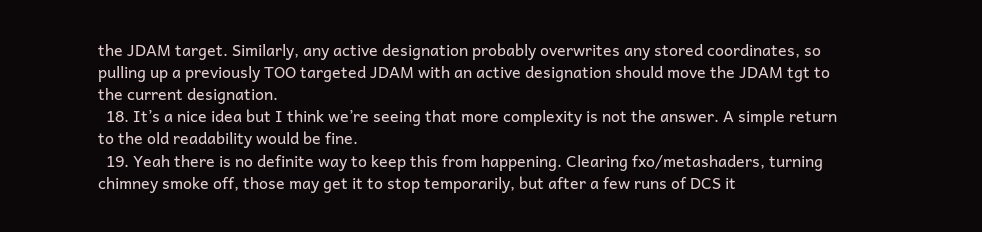the JDAM target. Similarly, any active designation probably overwrites any stored coordinates, so pulling up a previously TOO targeted JDAM with an active designation should move the JDAM tgt to the current designation.
  18. It’s a nice idea but I think we’re seeing that more complexity is not the answer. A simple return to the old readability would be fine.
  19. Yeah there is no definite way to keep this from happening. Clearing fxo/metashaders, turning chimney smoke off, those may get it to stop temporarily, but after a few runs of DCS it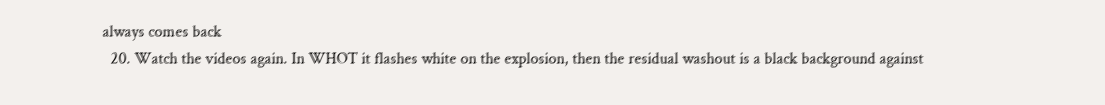always comes back
  20. Watch the videos again. In WHOT it flashes white on the explosion, then the residual washout is a black background against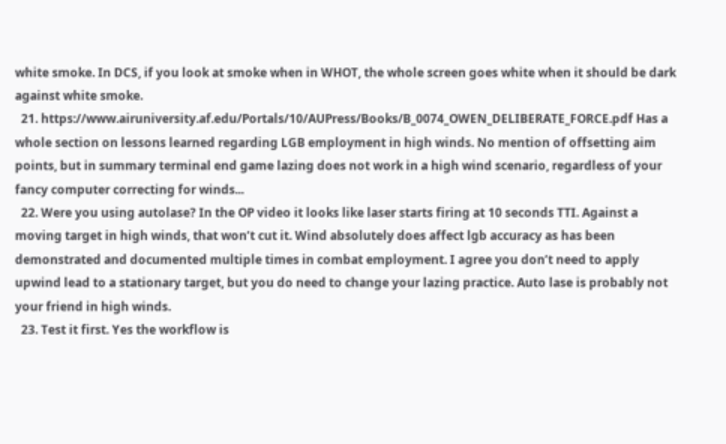white smoke. In DCS, if you look at smoke when in WHOT, the whole screen goes white when it should be dark against white smoke.
  21. https://www.airuniversity.af.edu/Portals/10/AUPress/Books/B_0074_OWEN_DELIBERATE_FORCE.pdf Has a whole section on lessons learned regarding LGB employment in high winds. No mention of offsetting aim points, but in summary terminal end game lazing does not work in a high wind scenario, regardless of your fancy computer correcting for winds...
  22. Were you using autolase? In the OP video it looks like laser starts firing at 10 seconds TTI. Against a moving target in high winds, that won’t cut it. Wind absolutely does affect lgb accuracy as has been demonstrated and documented multiple times in combat employment. I agree you don’t need to apply upwind lead to a stationary target, but you do need to change your lazing practice. Auto lase is probably not your friend in high winds.
  23. Test it first. Yes the workflow is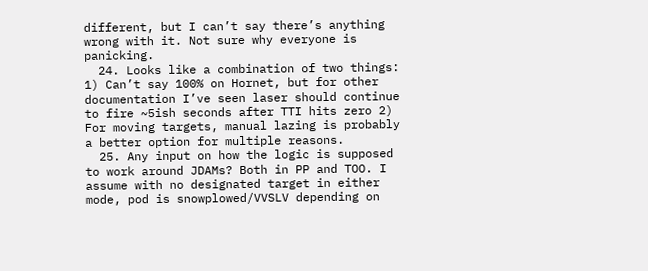different, but I can’t say there’s anything wrong with it. Not sure why everyone is panicking.
  24. Looks like a combination of two things: 1) Can’t say 100% on Hornet, but for other documentation I’ve seen laser should continue to fire ~5ish seconds after TTI hits zero 2) For moving targets, manual lazing is probably a better option for multiple reasons.
  25. Any input on how the logic is supposed to work around JDAMs? Both in PP and TOO. I assume with no designated target in either mode, pod is snowplowed/VVSLV depending on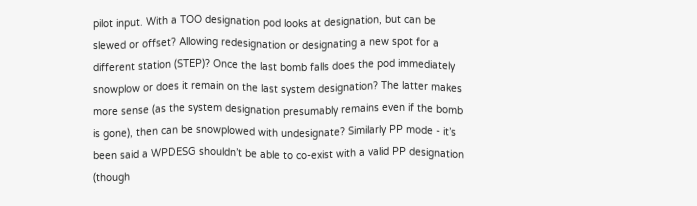pilot input. With a TOO designation pod looks at designation, but can be slewed or offset? Allowing redesignation or designating a new spot for a different station (STEP)? Once the last bomb falls does the pod immediately snowplow or does it remain on the last system designation? The latter makes more sense (as the system designation presumably remains even if the bomb is gone), then can be snowplowed with undesignate? Similarly PP mode - it’s been said a WPDESG shouldn’t be able to co-exist with a valid PP designation (though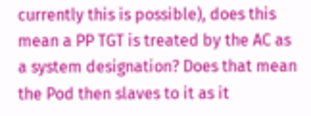currently this is possible), does this mean a PP TGT is treated by the AC as a system designation? Does that mean the Pod then slaves to it as it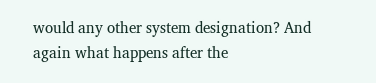would any other system designation? And again what happens after the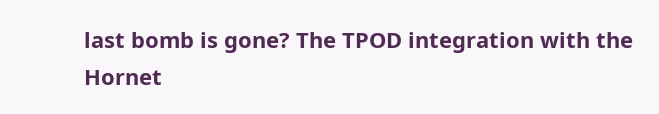last bomb is gone? The TPOD integration with the Hornet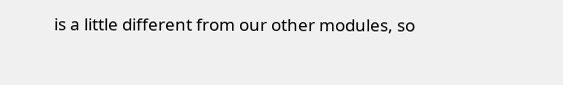is a little different from our other modules, so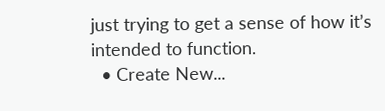just trying to get a sense of how it’s intended to function.
  • Create New...